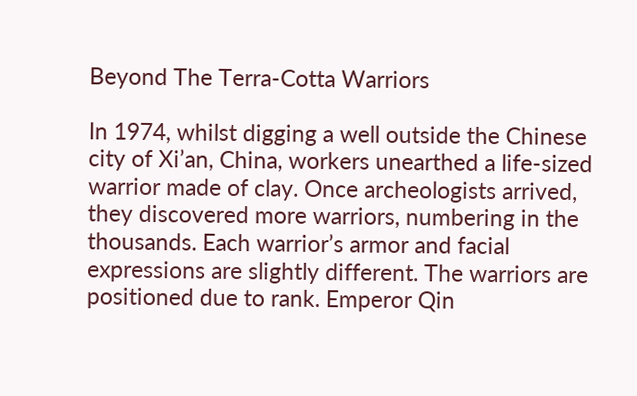Beyond The Terra-Cotta Warriors

In 1974, whilst digging a well outside the Chinese city of Xi’an, China, workers unearthed a life-sized warrior made of clay. Once archeologists arrived, they discovered more warriors, numbering in the thousands. Each warrior’s armor and facial expressions are slightly different. The warriors are positioned due to rank. Emperor Qin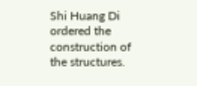Shi Huang Di ordered the construction of the structures.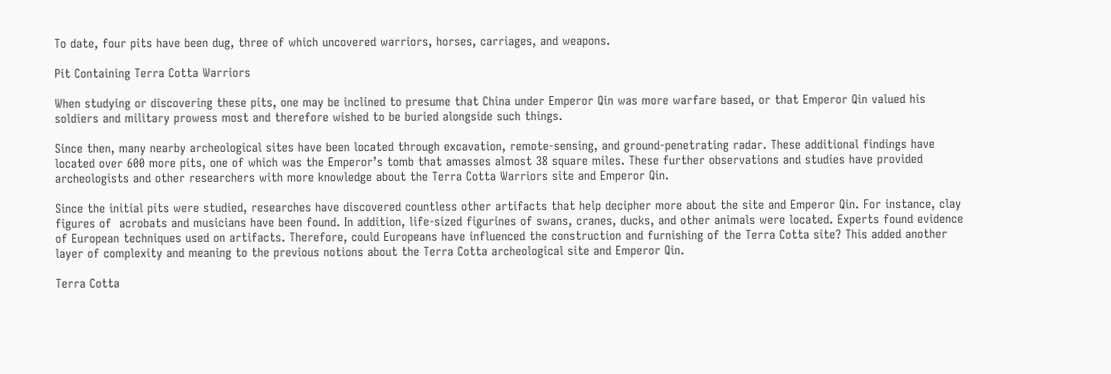To date, four pits have been dug, three of which uncovered warriors, horses, carriages, and weapons.

Pit Containing Terra Cotta Warriors

When studying or discovering these pits, one may be inclined to presume that China under Emperor Qin was more warfare based, or that Emperor Qin valued his soldiers and military prowess most and therefore wished to be buried alongside such things.

Since then, many nearby archeological sites have been located through excavation, remote-sensing, and ground-penetrating radar. These additional findings have located over 600 more pits, one of which was the Emperor’s tomb that amasses almost 38 square miles. These further observations and studies have provided archeologists and other researchers with more knowledge about the Terra Cotta Warriors site and Emperor Qin.

Since the initial pits were studied, researches have discovered countless other artifacts that help decipher more about the site and Emperor Qin. For instance, clay figures of  acrobats and musicians have been found. In addition, life-sized figurines of swans, cranes, ducks, and other animals were located. Experts found evidence of European techniques used on artifacts. Therefore, could Europeans have influenced the construction and furnishing of the Terra Cotta site? This added another layer of complexity and meaning to the previous notions about the Terra Cotta archeological site and Emperor Qin.

Terra Cotta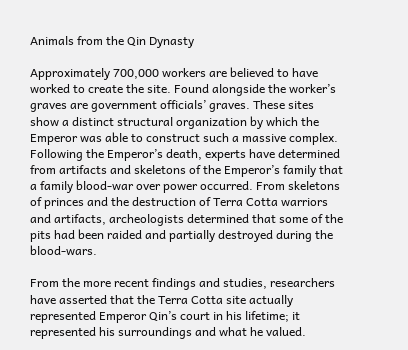Animals from the Qin Dynasty

Approximately 700,000 workers are believed to have worked to create the site. Found alongside the worker’s graves are government officials’ graves. These sites show a distinct structural organization by which the Emperor was able to construct such a massive complex. Following the Emperor’s death, experts have determined from artifacts and skeletons of the Emperor’s family that a family blood-war over power occurred. From skeletons of princes and the destruction of Terra Cotta warriors and artifacts, archeologists determined that some of the pits had been raided and partially destroyed during the blood-wars.

From the more recent findings and studies, researchers have asserted that the Terra Cotta site actually represented Emperor Qin’s court in his lifetime; it represented his surroundings and what he valued.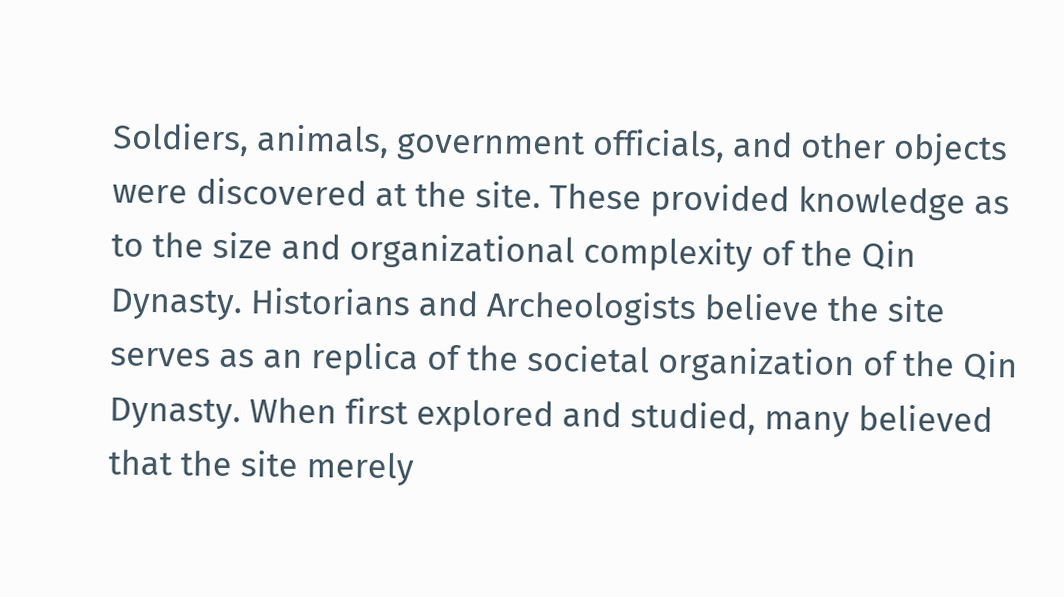Soldiers, animals, government officials, and other objects were discovered at the site. These provided knowledge as to the size and organizational complexity of the Qin Dynasty. Historians and Archeologists believe the site serves as an replica of the societal organization of the Qin Dynasty. When first explored and studied, many believed that the site merely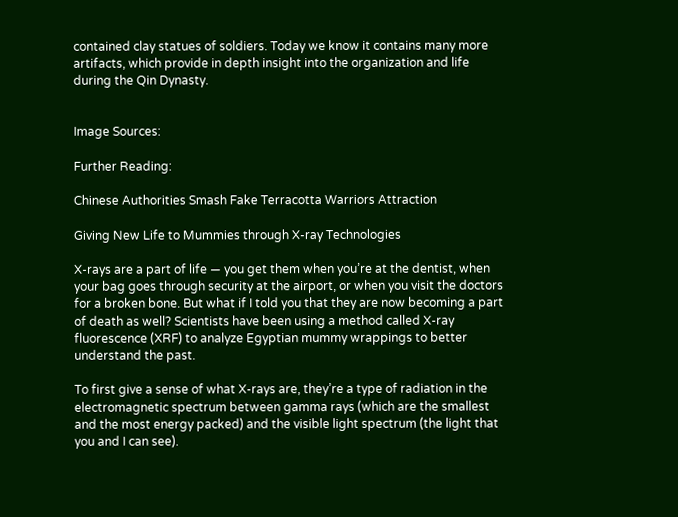contained clay statues of soldiers. Today we know it contains many more artifacts, which provide in depth insight into the organization and life during the Qin Dynasty.


Image Sources:

Further Reading:

Chinese Authorities Smash Fake Terracotta Warriors Attraction

Giving New Life to Mummies through X-ray Technologies

X-rays are a part of life — you get them when you’re at the dentist, when your bag goes through security at the airport, or when you visit the doctors for a broken bone. But what if I told you that they are now becoming a part of death as well? Scientists have been using a method called X-ray fluorescence (XRF) to analyze Egyptian mummy wrappings to better understand the past.

To first give a sense of what X-rays are, they’re a type of radiation in the electromagnetic spectrum between gamma rays (which are the smallest and the most energy packed) and the visible light spectrum (the light that you and I can see).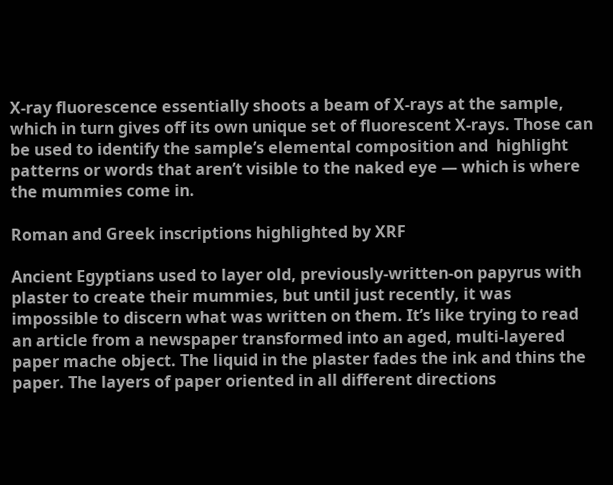X-ray fluorescence essentially shoots a beam of X-rays at the sample, which in turn gives off its own unique set of fluorescent X-rays. Those can be used to identify the sample’s elemental composition and  highlight patterns or words that aren’t visible to the naked eye — which is where the mummies come in.

Roman and Greek inscriptions highlighted by XRF

Ancient Egyptians used to layer old, previously-written-on papyrus with plaster to create their mummies, but until just recently, it was impossible to discern what was written on them. It’s like trying to read an article from a newspaper transformed into an aged, multi-layered paper mache object. The liquid in the plaster fades the ink and thins the paper. The layers of paper oriented in all different directions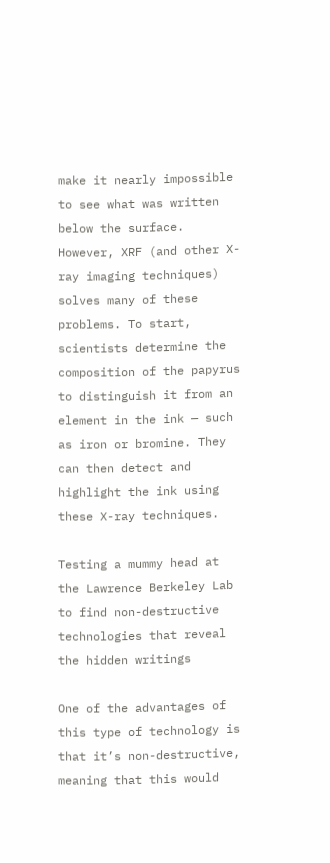make it nearly impossible to see what was written below the surface. However, XRF (and other X-ray imaging techniques) solves many of these problems. To start, scientists determine the composition of the papyrus to distinguish it from an element in the ink — such as iron or bromine. They can then detect and highlight the ink using these X-ray techniques.

Testing a mummy head at the Lawrence Berkeley Lab to find non-destructive technologies that reveal the hidden writings

One of the advantages of this type of technology is that it’s non-destructive, meaning that this would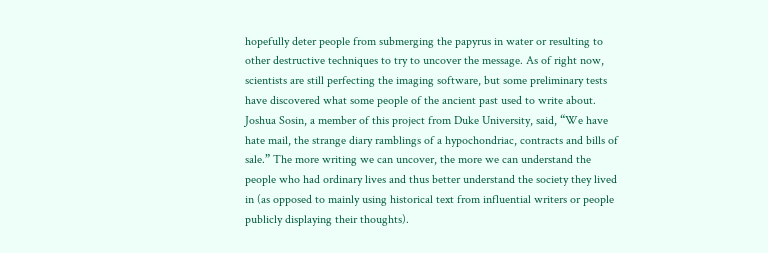hopefully deter people from submerging the papyrus in water or resulting to other destructive techniques to try to uncover the message. As of right now, scientists are still perfecting the imaging software, but some preliminary tests have discovered what some people of the ancient past used to write about. Joshua Sosin, a member of this project from Duke University, said, “We have hate mail, the strange diary ramblings of a hypochondriac, contracts and bills of sale.” The more writing we can uncover, the more we can understand the people who had ordinary lives and thus better understand the society they lived in (as opposed to mainly using historical text from influential writers or people publicly displaying their thoughts).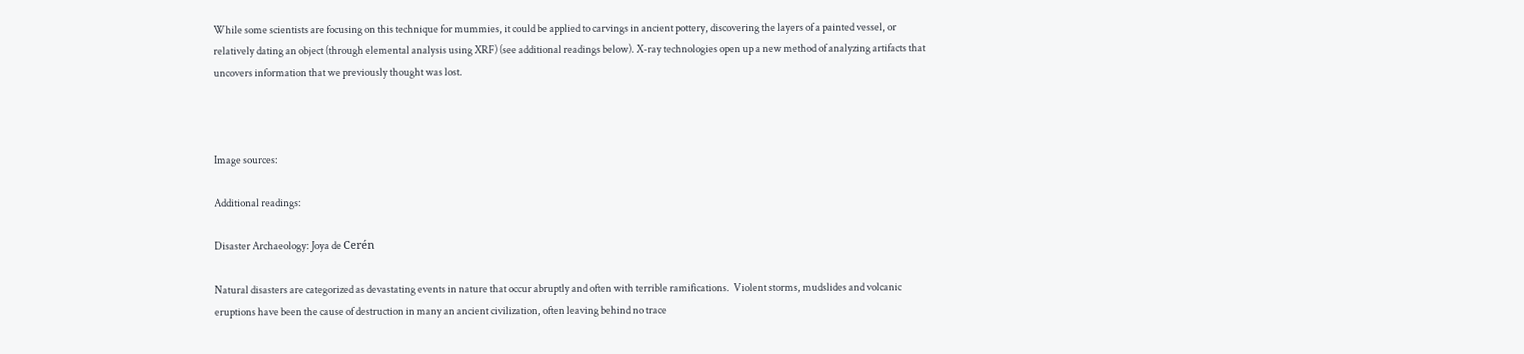While some scientists are focusing on this technique for mummies, it could be applied to carvings in ancient pottery, discovering the layers of a painted vessel, or relatively dating an object (through elemental analysis using XRF) (see additional readings below). X-ray technologies open up a new method of analyzing artifacts that uncovers information that we previously thought was lost.



Image sources:

Additional readings:

Disaster Archaeology: Joya de Cerén

Natural disasters are categorized as devastating events in nature that occur abruptly and often with terrible ramifications.  Violent storms, mudslides and volcanic eruptions have been the cause of destruction in many an ancient civilization, often leaving behind no trace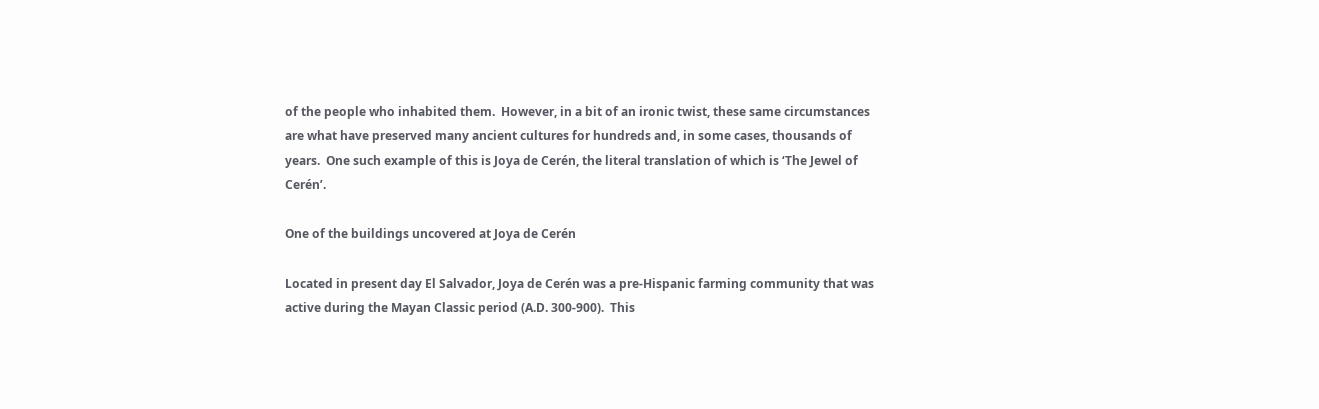of the people who inhabited them.  However, in a bit of an ironic twist, these same circumstances are what have preserved many ancient cultures for hundreds and, in some cases, thousands of years.  One such example of this is Joya de Cerén, the literal translation of which is ‘The Jewel of Cerén’.

One of the buildings uncovered at Joya de Cerén

Located in present day El Salvador, Joya de Cerén was a pre-Hispanic farming community that was active during the Mayan Classic period (A.D. 300-900).  This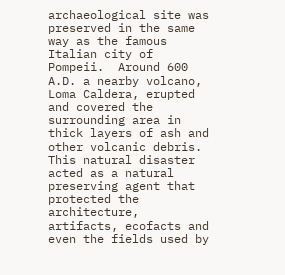archaeological site was preserved in the same way as the famous Italian city of Pompeii.  Around 600 A.D. a nearby volcano, Loma Caldera, erupted and covered the surrounding area in thick layers of ash and other volcanic debris.  This natural disaster acted as a natural preserving agent that protected the architecture, artifacts, ecofacts and even the fields used by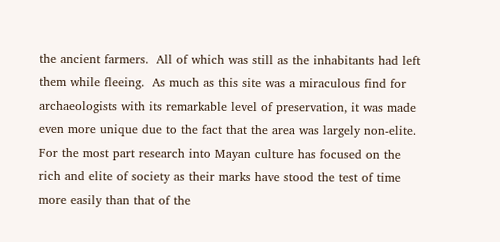the ancient farmers.  All of which was still as the inhabitants had left them while fleeing.  As much as this site was a miraculous find for archaeologists with its remarkable level of preservation, it was made even more unique due to the fact that the area was largely non-elite.  For the most part research into Mayan culture has focused on the rich and elite of society as their marks have stood the test of time more easily than that of the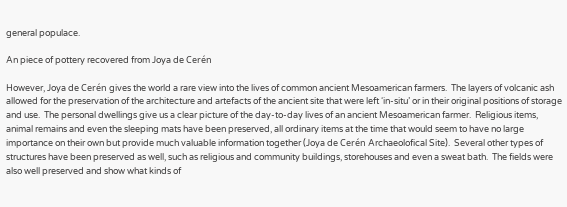general populace.

An piece of pottery recovered from Joya de Cerén

However, Joya de Cerén gives the world a rare view into the lives of common ancient Mesoamerican farmers.  The layers of volcanic ash allowed for the preservation of the architecture and artefacts of the ancient site that were left ‘in-situ’ or in their original positions of storage and use.  The personal dwellings give us a clear picture of the day-to-day lives of an ancient Mesoamerican farmer.  Religious items, animal remains and even the sleeping mats have been preserved, all ordinary items at the time that would seem to have no large importance on their own but provide much valuable information together (Joya de Cerén Archaeolofical Site).  Several other types of structures have been preserved as well, such as religious and community buildings, storehouses and even a sweat bath.  The fields were also well preserved and show what kinds of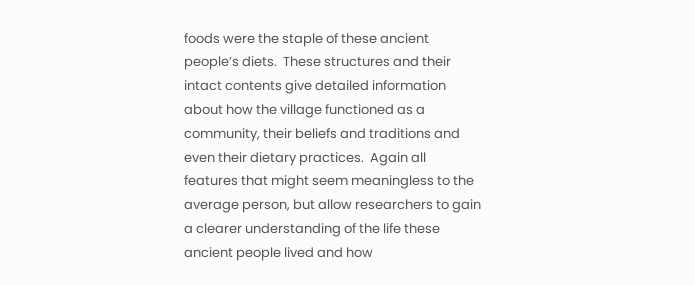foods were the staple of these ancient people’s diets.  These structures and their intact contents give detailed information about how the village functioned as a community, their beliefs and traditions and even their dietary practices.  Again all features that might seem meaningless to the average person, but allow researchers to gain a clearer understanding of the life these ancient people lived and how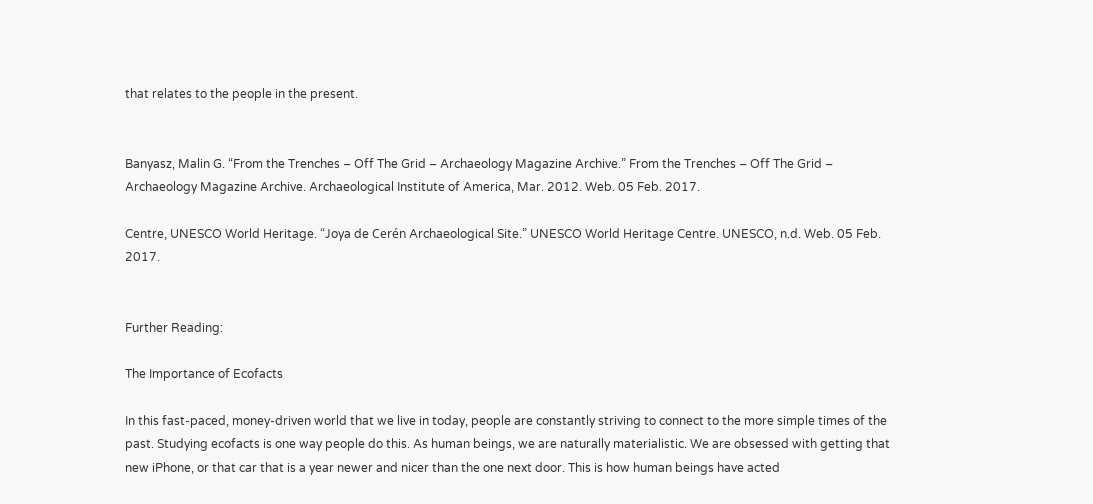that relates to the people in the present.


Banyasz, Malin G. “From the Trenches – Off The Grid – Archaeology Magazine Archive.” From the Trenches – Off The Grid – Archaeology Magazine Archive. Archaeological Institute of America, Mar. 2012. Web. 05 Feb. 2017.

Centre, UNESCO World Heritage. “Joya de Cerén Archaeological Site.” UNESCO World Heritage Centre. UNESCO, n.d. Web. 05 Feb. 2017.


Further Reading:

The Importance of Ecofacts

In this fast-paced, money-driven world that we live in today, people are constantly striving to connect to the more simple times of the past. Studying ecofacts is one way people do this. As human beings, we are naturally materialistic. We are obsessed with getting that new iPhone, or that car that is a year newer and nicer than the one next door. This is how human beings have acted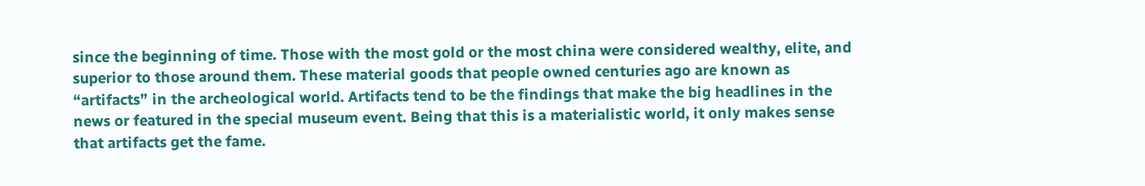since the beginning of time. Those with the most gold or the most china were considered wealthy, elite, and superior to those around them. These material goods that people owned centuries ago are known as “artifacts” in the archeological world. Artifacts tend to be the findings that make the big headlines in the news or featured in the special museum event. Being that this is a materialistic world, it only makes sense that artifacts get the fame.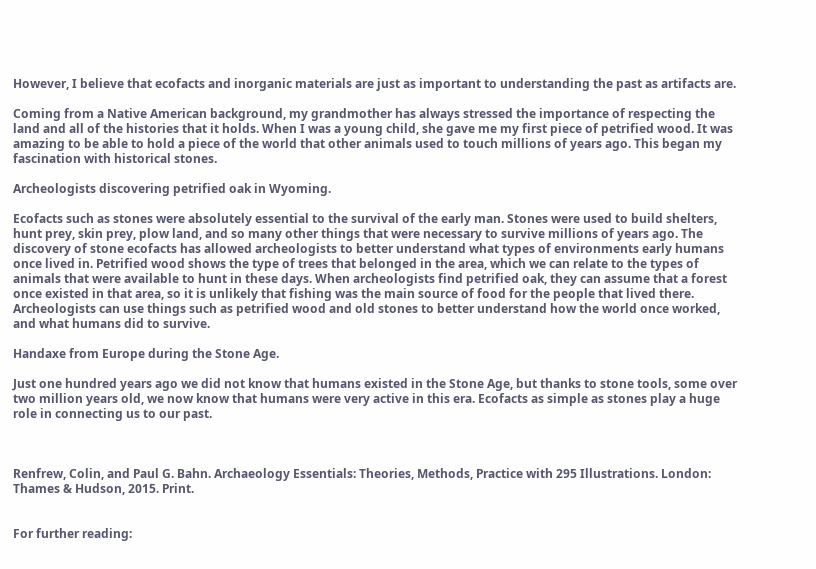However, I believe that ecofacts and inorganic materials are just as important to understanding the past as artifacts are.

Coming from a Native American background, my grandmother has always stressed the importance of respecting the land and all of the histories that it holds. When I was a young child, she gave me my first piece of petrified wood. It was amazing to be able to hold a piece of the world that other animals used to touch millions of years ago. This began my fascination with historical stones.

Archeologists discovering petrified oak in Wyoming.

Ecofacts such as stones were absolutely essential to the survival of the early man. Stones were used to build shelters, hunt prey, skin prey, plow land, and so many other things that were necessary to survive millions of years ago. The discovery of stone ecofacts has allowed archeologists to better understand what types of environments early humans once lived in. Petrified wood shows the type of trees that belonged in the area, which we can relate to the types of animals that were available to hunt in these days. When archeologists find petrified oak, they can assume that a forest once existed in that area, so it is unlikely that fishing was the main source of food for the people that lived there. Archeologists can use things such as petrified wood and old stones to better understand how the world once worked, and what humans did to survive.

Handaxe from Europe during the Stone Age.

Just one hundred years ago we did not know that humans existed in the Stone Age, but thanks to stone tools, some over two million years old, we now know that humans were very active in this era. Ecofacts as simple as stones play a huge role in connecting us to our past.



Renfrew, Colin, and Paul G. Bahn. Archaeology Essentials: Theories, Methods, Practice with 295 Illustrations. London: Thames & Hudson, 2015. Print.


For further reading: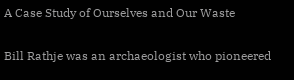A Case Study of Ourselves and Our Waste

Bill Rathje was an archaeologist who pioneered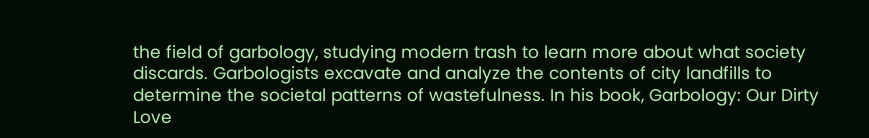the field of garbology, studying modern trash to learn more about what society discards. Garbologists excavate and analyze the contents of city landfills to determine the societal patterns of wastefulness. In his book, Garbology: Our Dirty Love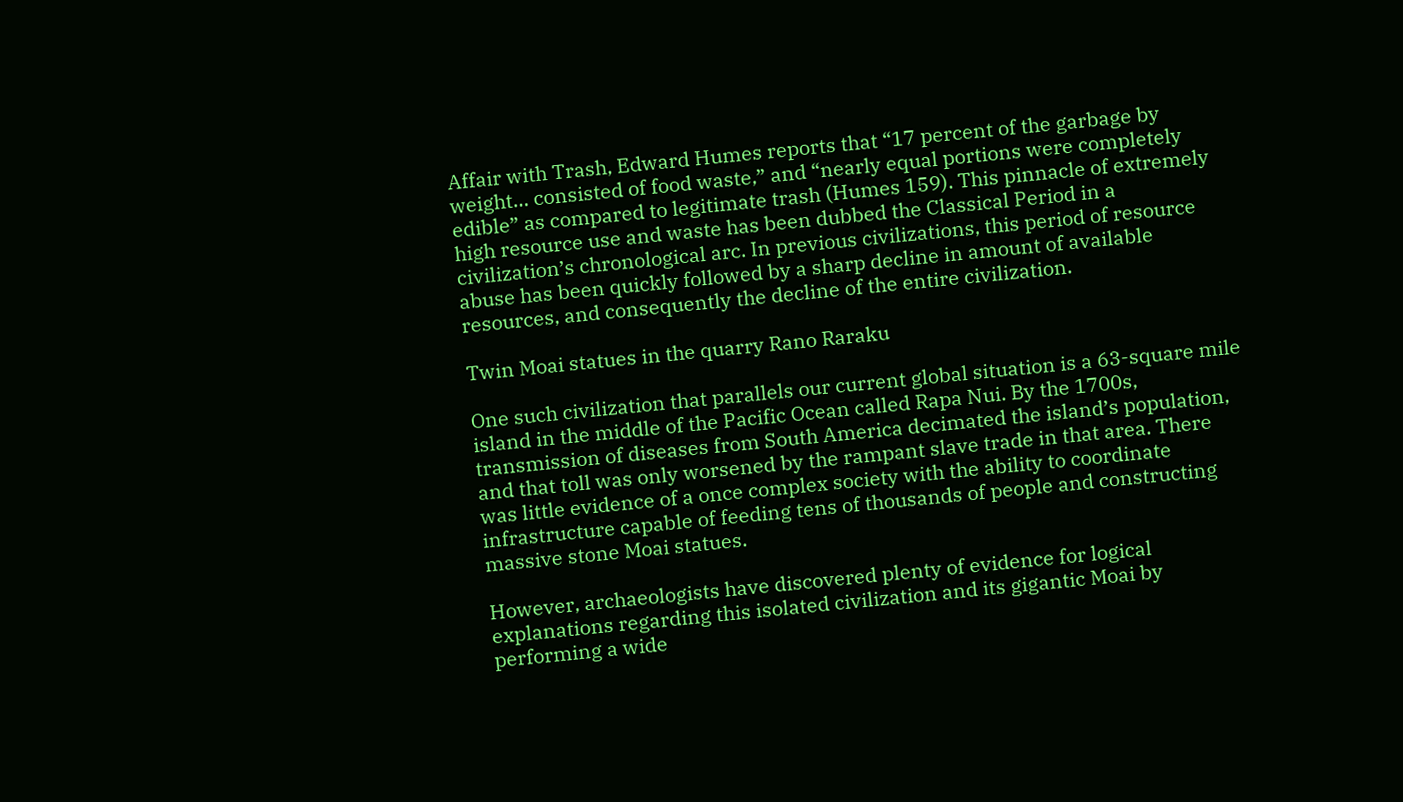Affair with Trash, Edward Humes reports that “17 percent of the garbage by weight… consisted of food waste,” and “nearly equal portions were completely edible” as compared to legitimate trash (Humes 159). This pinnacle of extremely high resource use and waste has been dubbed the Classical Period in a civilization’s chronological arc. In previous civilizations, this period of resource abuse has been quickly followed by a sharp decline in amount of available resources, and consequently the decline of the entire civilization.

Twin Moai statues in the quarry Rano Raraku

One such civilization that parallels our current global situation is a 63-square mile island in the middle of the Pacific Ocean called Rapa Nui. By the 1700s, transmission of diseases from South America decimated the island’s population, and that toll was only worsened by the rampant slave trade in that area. There was little evidence of a once complex society with the ability to coordinate infrastructure capable of feeding tens of thousands of people and constructing massive stone Moai statues.

However, archaeologists have discovered plenty of evidence for logical explanations regarding this isolated civilization and its gigantic Moai by performing a wide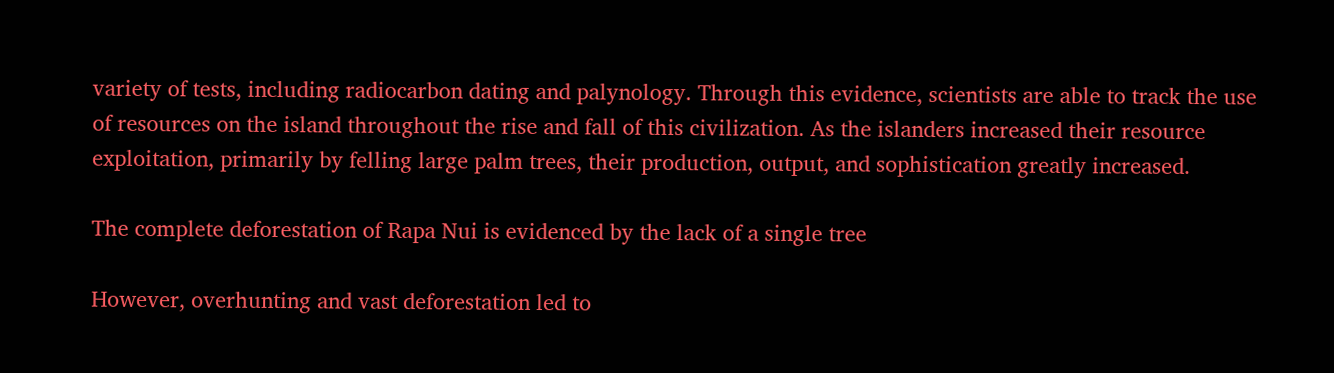variety of tests, including radiocarbon dating and palynology. Through this evidence, scientists are able to track the use of resources on the island throughout the rise and fall of this civilization. As the islanders increased their resource exploitation, primarily by felling large palm trees, their production, output, and sophistication greatly increased.

The complete deforestation of Rapa Nui is evidenced by the lack of a single tree

However, overhunting and vast deforestation led to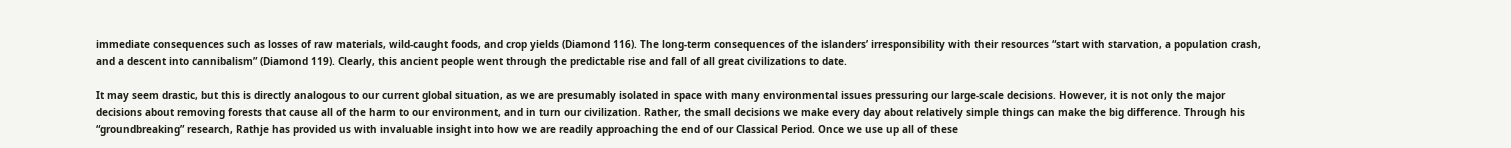immediate consequences such as losses of raw materials, wild-caught foods, and crop yields (Diamond 116). The long-term consequences of the islanders’ irresponsibility with their resources “start with starvation, a population crash, and a descent into cannibalism” (Diamond 119). Clearly, this ancient people went through the predictable rise and fall of all great civilizations to date.

It may seem drastic, but this is directly analogous to our current global situation, as we are presumably isolated in space with many environmental issues pressuring our large-scale decisions. However, it is not only the major decisions about removing forests that cause all of the harm to our environment, and in turn our civilization. Rather, the small decisions we make every day about relatively simple things can make the big difference. Through his “groundbreaking” research, Rathje has provided us with invaluable insight into how we are readily approaching the end of our Classical Period. Once we use up all of these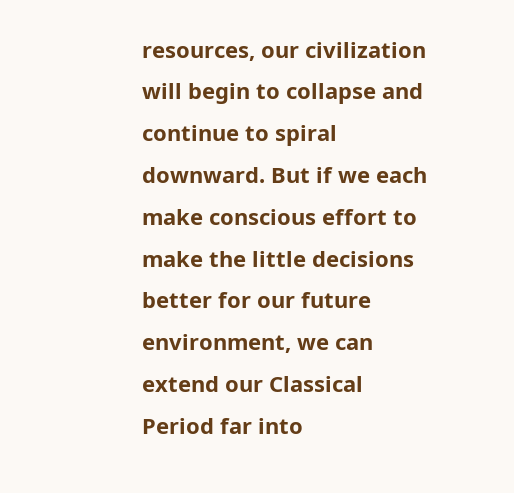resources, our civilization will begin to collapse and continue to spiral downward. But if we each make conscious effort to make the little decisions better for our future environment, we can extend our Classical Period far into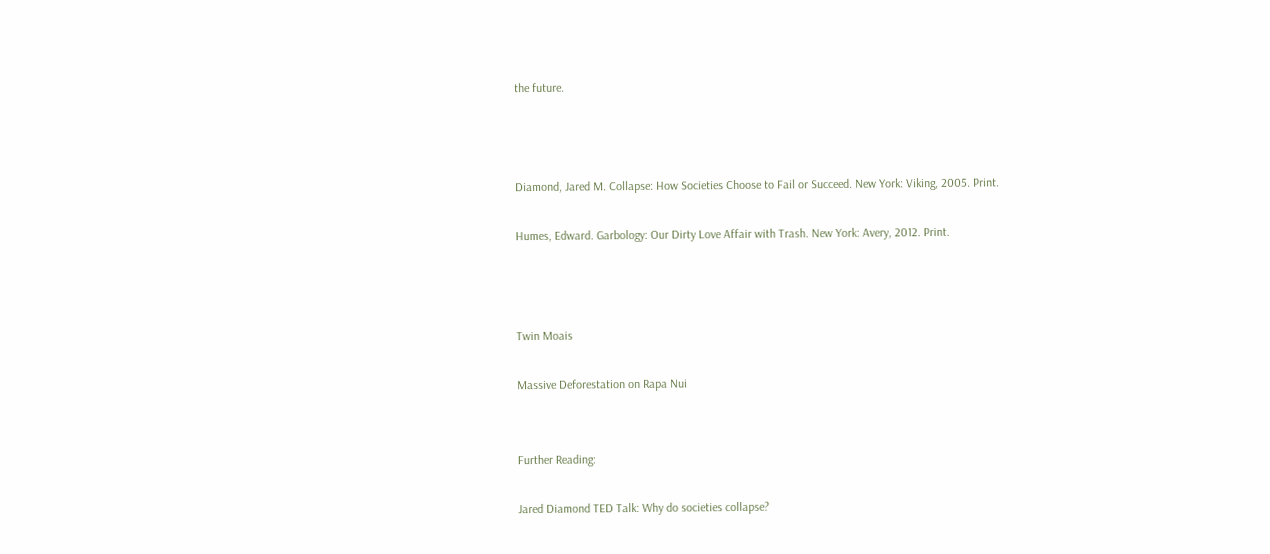the future.



Diamond, Jared M. Collapse: How Societies Choose to Fail or Succeed. New York: Viking, 2005. Print.

Humes, Edward. Garbology: Our Dirty Love Affair with Trash. New York: Avery, 2012. Print.



Twin Moais

Massive Deforestation on Rapa Nui


Further Reading:

Jared Diamond TED Talk: Why do societies collapse?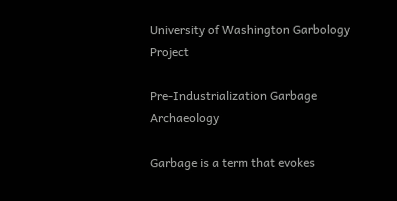University of Washington Garbology Project

Pre-Industrialization Garbage Archaeology

Garbage is a term that evokes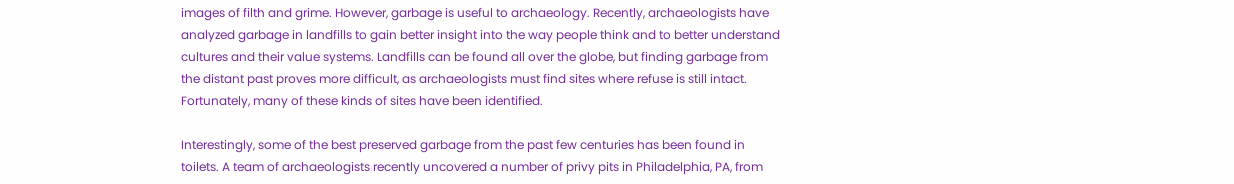images of filth and grime. However, garbage is useful to archaeology. Recently, archaeologists have analyzed garbage in landfills to gain better insight into the way people think and to better understand cultures and their value systems. Landfills can be found all over the globe, but finding garbage from the distant past proves more difficult, as archaeologists must find sites where refuse is still intact. Fortunately, many of these kinds of sites have been identified.

Interestingly, some of the best preserved garbage from the past few centuries has been found in toilets. A team of archaeologists recently uncovered a number of privy pits in Philadelphia, PA, from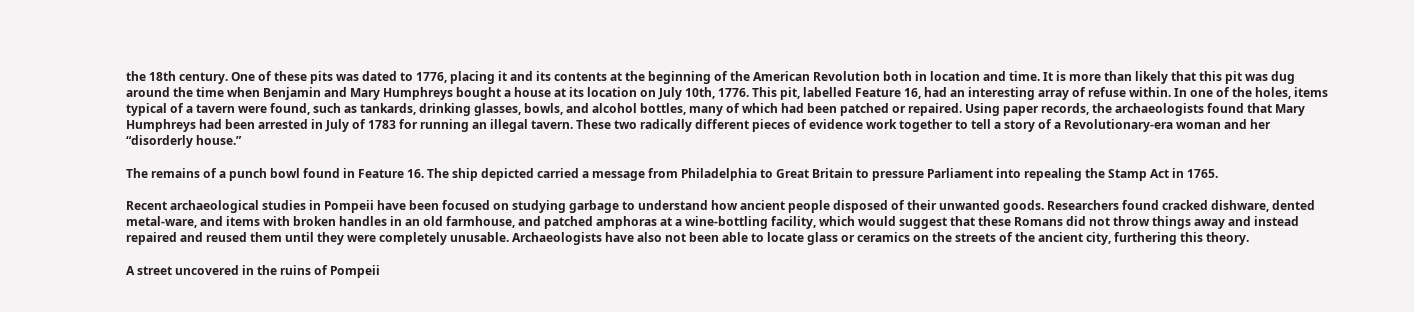the 18th century. One of these pits was dated to 1776, placing it and its contents at the beginning of the American Revolution both in location and time. It is more than likely that this pit was dug around the time when Benjamin and Mary Humphreys bought a house at its location on July 10th, 1776. This pit, labelled Feature 16, had an interesting array of refuse within. In one of the holes, items typical of a tavern were found, such as tankards, drinking glasses, bowls, and alcohol bottles, many of which had been patched or repaired. Using paper records, the archaeologists found that Mary Humphreys had been arrested in July of 1783 for running an illegal tavern. These two radically different pieces of evidence work together to tell a story of a Revolutionary-era woman and her “disorderly house.”

The remains of a punch bowl found in Feature 16. The ship depicted carried a message from Philadelphia to Great Britain to pressure Parliament into repealing the Stamp Act in 1765.

Recent archaeological studies in Pompeii have been focused on studying garbage to understand how ancient people disposed of their unwanted goods. Researchers found cracked dishware, dented metal-ware, and items with broken handles in an old farmhouse, and patched amphoras at a wine-bottling facility, which would suggest that these Romans did not throw things away and instead repaired and reused them until they were completely unusable. Archaeologists have also not been able to locate glass or ceramics on the streets of the ancient city, furthering this theory.

A street uncovered in the ruins of Pompeii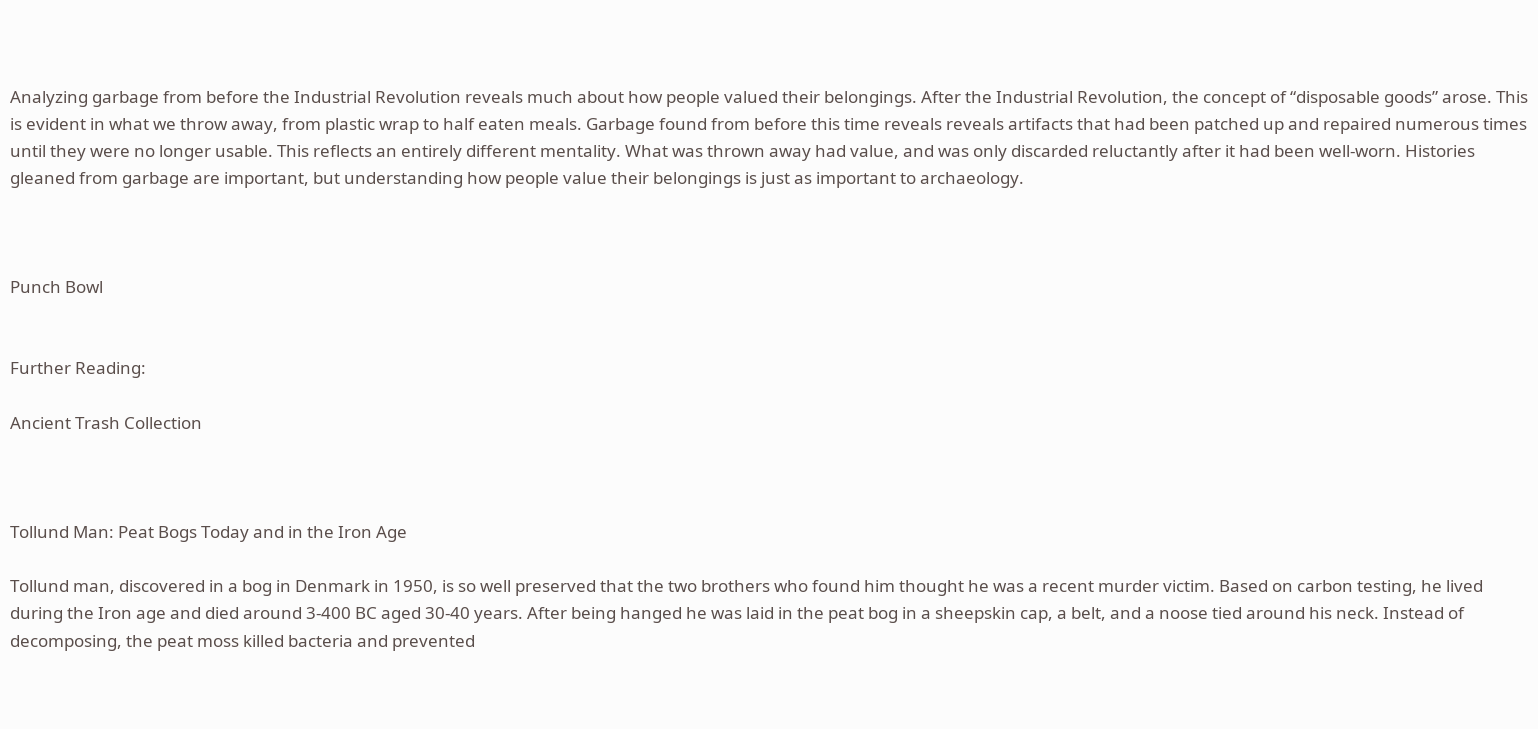Analyzing garbage from before the Industrial Revolution reveals much about how people valued their belongings. After the Industrial Revolution, the concept of “disposable goods” arose. This is evident in what we throw away, from plastic wrap to half eaten meals. Garbage found from before this time reveals reveals artifacts that had been patched up and repaired numerous times until they were no longer usable. This reflects an entirely different mentality. What was thrown away had value, and was only discarded reluctantly after it had been well-worn. Histories gleaned from garbage are important, but understanding how people value their belongings is just as important to archaeology.



Punch Bowl


Further Reading:

Ancient Trash Collection



Tollund Man: Peat Bogs Today and in the Iron Age

Tollund man, discovered in a bog in Denmark in 1950, is so well preserved that the two brothers who found him thought he was a recent murder victim. Based on carbon testing, he lived during the Iron age and died around 3-400 BC aged 30-40 years. After being hanged he was laid in the peat bog in a sheepskin cap, a belt, and a noose tied around his neck. Instead of decomposing, the peat moss killed bacteria and prevented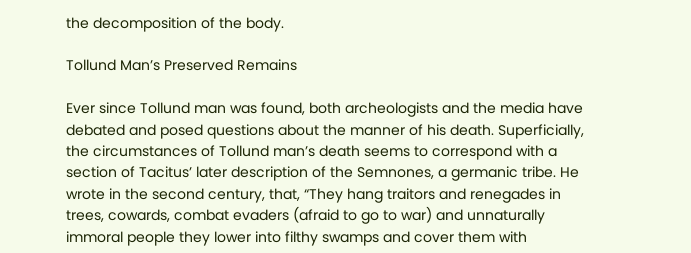the decomposition of the body.

Tollund Man’s Preserved Remains

Ever since Tollund man was found, both archeologists and the media have debated and posed questions about the manner of his death. Superficially, the circumstances of Tollund man’s death seems to correspond with a section of Tacitus’ later description of the Semnones, a germanic tribe. He wrote in the second century, that, “They hang traitors and renegades in trees, cowards, combat evaders (afraid to go to war) and unnaturally immoral people they lower into filthy swamps and cover them with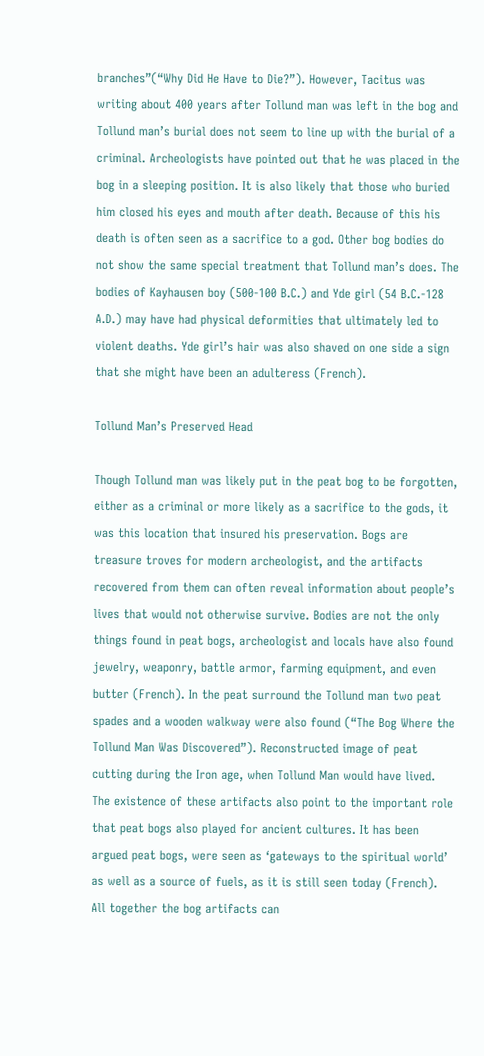branches”(“Why Did He Have to Die?”). However, Tacitus was writing about 400 years after Tollund man was left in the bog and Tollund man’s burial does not seem to line up with the burial of a criminal. Archeologists have pointed out that he was placed in the bog in a sleeping position. It is also likely that those who buried him closed his eyes and mouth after death. Because of this his death is often seen as a sacrifice to a god. Other bog bodies do not show the same special treatment that Tollund man’s does. The bodies of Kayhausen boy (500-100 B.C.) and Yde girl (54 B.C.-128 A.D.) may have had physical deformities that ultimately led to violent deaths. Yde girl’s hair was also shaved on one side a sign that she might have been an adulteress (French).

Tollund Man’s Preserved Head

Though Tollund man was likely put in the peat bog to be forgotten, either as a criminal or more likely as a sacrifice to the gods, it was this location that insured his preservation. Bogs are treasure troves for modern archeologist, and the artifacts recovered from them can often reveal information about people’s lives that would not otherwise survive. Bodies are not the only things found in peat bogs, archeologist and locals have also found jewelry, weaponry, battle armor, farming equipment, and even butter (French). In the peat surround the Tollund man two peat spades and a wooden walkway were also found (“The Bog Where the Tollund Man Was Discovered”). Reconstructed image of peat cutting during the Iron age, when Tollund Man would have lived. The existence of these artifacts also point to the important role that peat bogs also played for ancient cultures. It has been argued peat bogs, were seen as ‘gateways to the spiritual world’ as well as a source of fuels, as it is still seen today (French). All together the bog artifacts can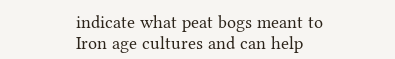indicate what peat bogs meant to Iron age cultures and can help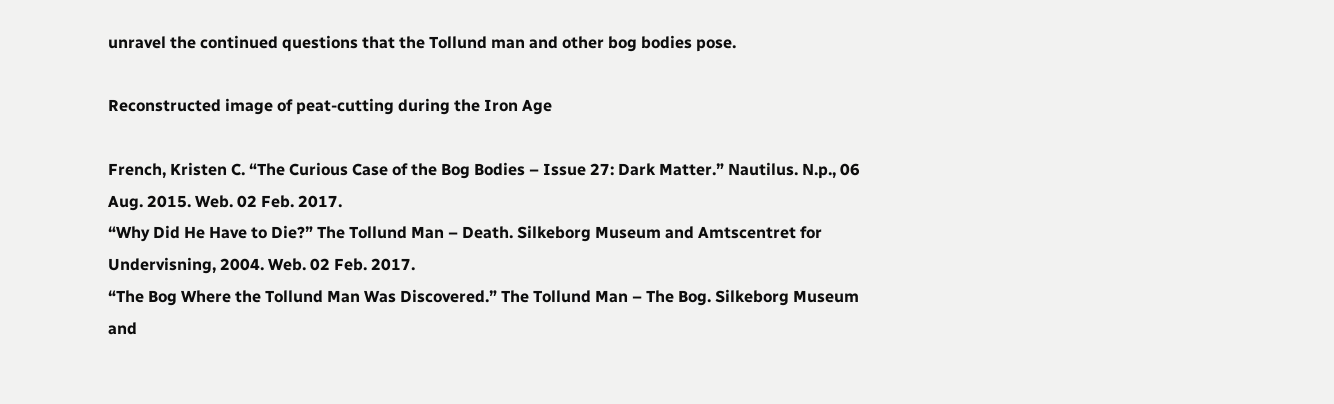unravel the continued questions that the Tollund man and other bog bodies pose.

Reconstructed image of peat-cutting during the Iron Age

French, Kristen C. “The Curious Case of the Bog Bodies – Issue 27: Dark Matter.” Nautilus. N.p., 06 Aug. 2015. Web. 02 Feb. 2017.
“Why Did He Have to Die?” The Tollund Man – Death. Silkeborg Museum and Amtscentret for Undervisning, 2004. Web. 02 Feb. 2017.
“The Bog Where the Tollund Man Was Discovered.” The Tollund Man – The Bog. Silkeborg Museum and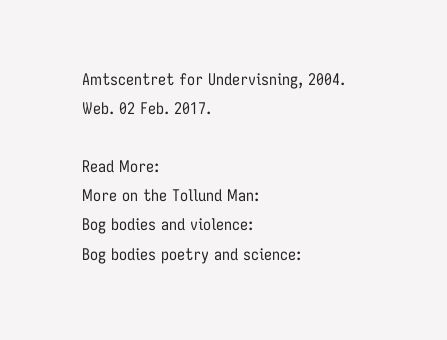Amtscentret for Undervisning, 2004. Web. 02 Feb. 2017.

Read More:
More on the Tollund Man:
Bog bodies and violence:
Bog bodies poetry and science: